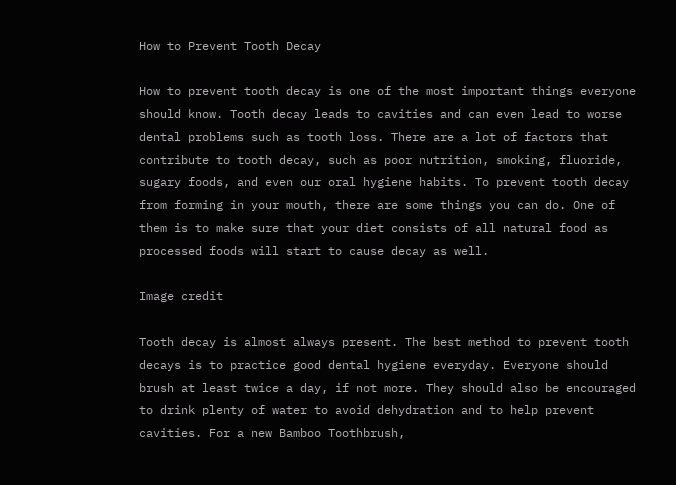How to Prevent Tooth Decay

How to prevent tooth decay is one of the most important things everyone should know. Tooth decay leads to cavities and can even lead to worse dental problems such as tooth loss. There are a lot of factors that contribute to tooth decay, such as poor nutrition, smoking, fluoride, sugary foods, and even our oral hygiene habits. To prevent tooth decay from forming in your mouth, there are some things you can do. One of them is to make sure that your diet consists of all natural food as processed foods will start to cause decay as well.

Image credit

Tooth decay is almost always present. The best method to prevent tooth decays is to practice good dental hygiene everyday. Everyone should brush at least twice a day, if not more. They should also be encouraged to drink plenty of water to avoid dehydration and to help prevent cavities. For a new Bamboo Toothbrush,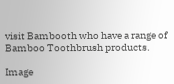visit Bambooth who have a range of Bamboo Toothbrush products.

Image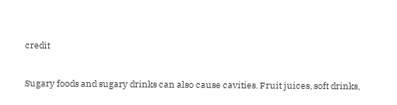credit

Sugary foods and sugary drinks can also cause cavities. Fruit juices, soft drinks,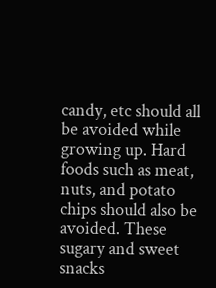candy, etc should all be avoided while growing up. Hard foods such as meat, nuts, and potato chips should also be avoided. These sugary and sweet snacks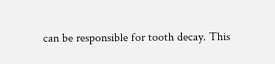can be responsible for tooth decay. This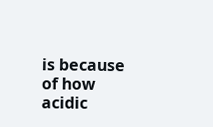is because of how acidic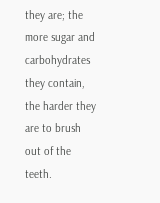they are; the more sugar and carbohydrates they contain, the harder they are to brush out of the teeth.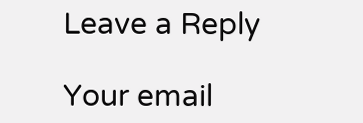Leave a Reply

Your email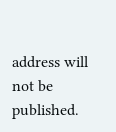address will not be published.